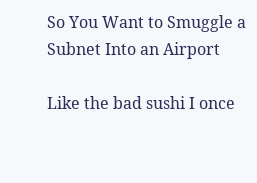So You Want to Smuggle a Subnet Into an Airport

Like the bad sushi I once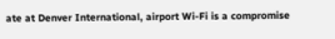ate at Denver International, airport Wi-Fi is a compromise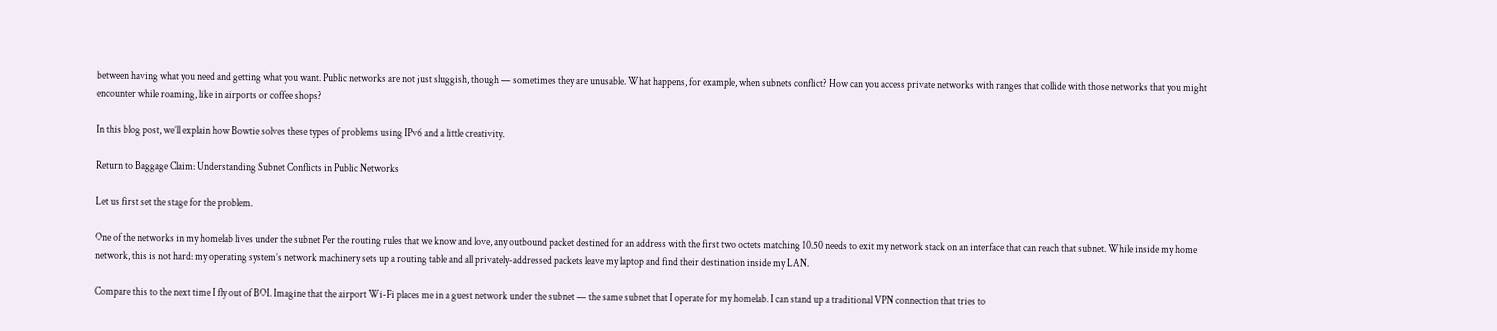between having what you need and getting what you want. Public networks are not just sluggish, though — sometimes they are unusable. What happens, for example, when subnets conflict? How can you access private networks with ranges that collide with those networks that you might encounter while roaming, like in airports or coffee shops?

In this blog post, we’ll explain how Bowtie solves these types of problems using IPv6 and a little creativity.

Return to Baggage Claim: Understanding Subnet Conflicts in Public Networks

Let us first set the stage for the problem.

One of the networks in my homelab lives under the subnet Per the routing rules that we know and love, any outbound packet destined for an address with the first two octets matching 10.50 needs to exit my network stack on an interface that can reach that subnet. While inside my home network, this is not hard: my operating system’s network machinery sets up a routing table and all privately-addressed packets leave my laptop and find their destination inside my LAN.

Compare this to the next time I fly out of BOI. Imagine that the airport Wi-Fi places me in a guest network under the subnet — the same subnet that I operate for my homelab. I can stand up a traditional VPN connection that tries to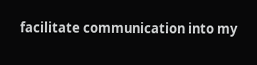facilitate communication into my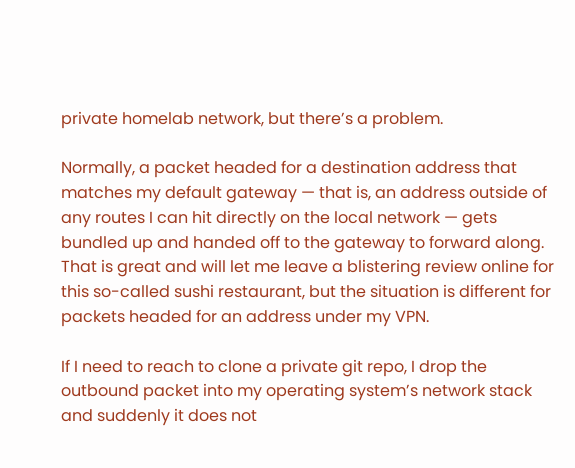private homelab network, but there’s a problem.

Normally, a packet headed for a destination address that matches my default gateway — that is, an address outside of any routes I can hit directly on the local network — gets bundled up and handed off to the gateway to forward along. That is great and will let me leave a blistering review online for this so-called sushi restaurant, but the situation is different for packets headed for an address under my VPN.

If I need to reach to clone a private git repo, I drop the outbound packet into my operating system’s network stack and suddenly it does not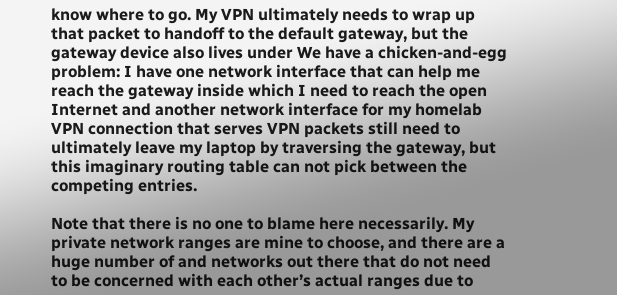know where to go. My VPN ultimately needs to wrap up that packet to handoff to the default gateway, but the gateway device also lives under We have a chicken-and-egg problem: I have one network interface that can help me reach the gateway inside which I need to reach the open Internet and another network interface for my homelab VPN connection that serves VPN packets still need to ultimately leave my laptop by traversing the gateway, but this imaginary routing table can not pick between the competing entries.

Note that there is no one to blame here necessarily. My private network ranges are mine to choose, and there are a huge number of and networks out there that do not need to be concerned with each other’s actual ranges due to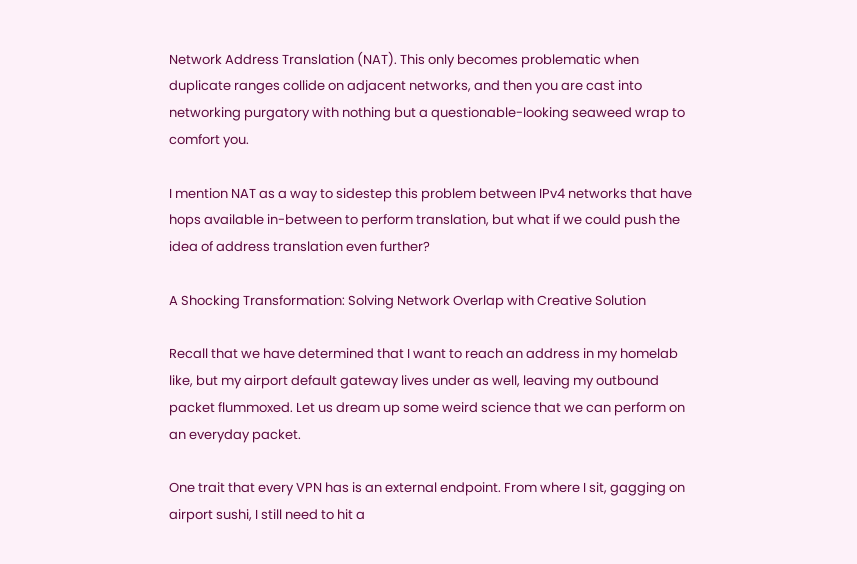Network Address Translation (NAT). This only becomes problematic when duplicate ranges collide on adjacent networks, and then you are cast into networking purgatory with nothing but a questionable-looking seaweed wrap to comfort you.

I mention NAT as a way to sidestep this problem between IPv4 networks that have hops available in-between to perform translation, but what if we could push the idea of address translation even further?

A Shocking Transformation: Solving Network Overlap with Creative Solution

Recall that we have determined that I want to reach an address in my homelab like, but my airport default gateway lives under as well, leaving my outbound packet flummoxed. Let us dream up some weird science that we can perform on an everyday packet.

One trait that every VPN has is an external endpoint. From where I sit, gagging on airport sushi, I still need to hit a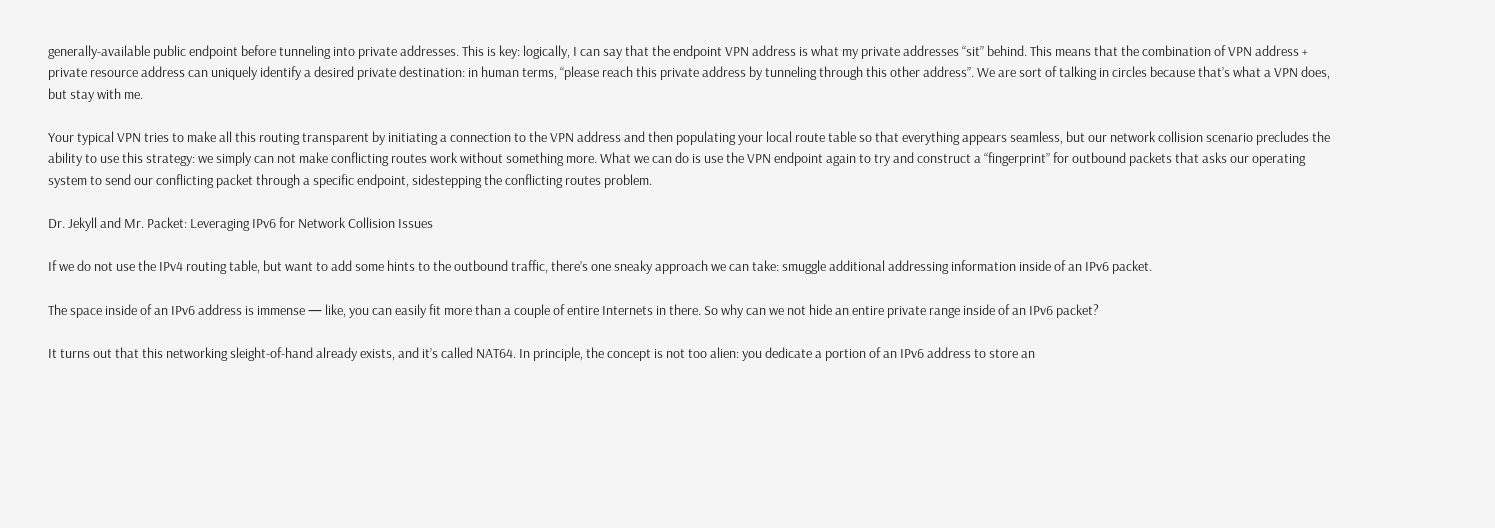generally-available public endpoint before tunneling into private addresses. This is key: logically, I can say that the endpoint VPN address is what my private addresses “sit” behind. This means that the combination of VPN address + private resource address can uniquely identify a desired private destination: in human terms, “please reach this private address by tunneling through this other address”. We are sort of talking in circles because that’s what a VPN does, but stay with me.

Your typical VPN tries to make all this routing transparent by initiating a connection to the VPN address and then populating your local route table so that everything appears seamless, but our network collision scenario precludes the ability to use this strategy: we simply can not make conflicting routes work without something more. What we can do is use the VPN endpoint again to try and construct a “fingerprint” for outbound packets that asks our operating system to send our conflicting packet through a specific endpoint, sidestepping the conflicting routes problem.

Dr. Jekyll and Mr. Packet: Leveraging IPv6 for Network Collision Issues

If we do not use the IPv4 routing table, but want to add some hints to the outbound traffic, there’s one sneaky approach we can take: smuggle additional addressing information inside of an IPv6 packet.

The space inside of an IPv6 address is immense — like, you can easily fit more than a couple of entire Internets in there. So why can we not hide an entire private range inside of an IPv6 packet?

It turns out that this networking sleight-of-hand already exists, and it’s called NAT64. In principle, the concept is not too alien: you dedicate a portion of an IPv6 address to store an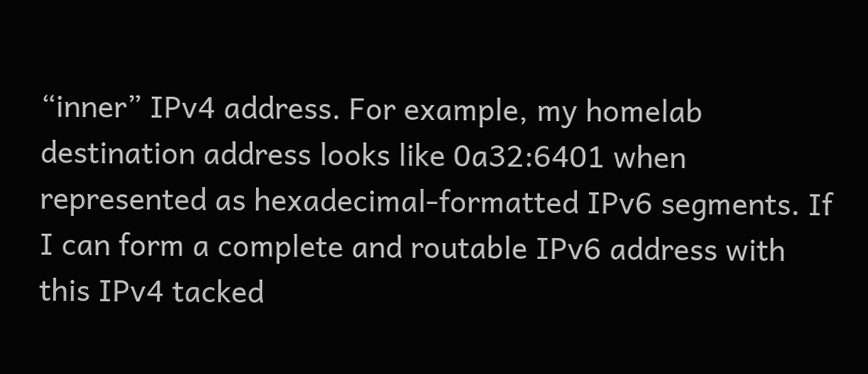“inner” IPv4 address. For example, my homelab destination address looks like 0a32:6401 when represented as hexadecimal-formatted IPv6 segments. If I can form a complete and routable IPv6 address with this IPv4 tacked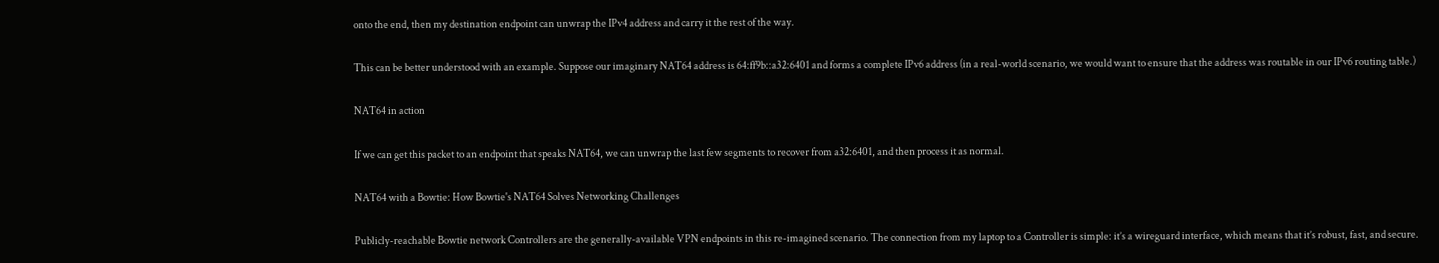onto the end, then my destination endpoint can unwrap the IPv4 address and carry it the rest of the way.

This can be better understood with an example. Suppose our imaginary NAT64 address is 64:ff9b::a32:6401 and forms a complete IPv6 address (in a real-world scenario, we would want to ensure that the address was routable in our IPv6 routing table.)

NAT64 in action

If we can get this packet to an endpoint that speaks NAT64, we can unwrap the last few segments to recover from a32:6401, and then process it as normal.

NAT64 with a Bowtie: How Bowtie's NAT64 Solves Networking Challenges

Publicly-reachable Bowtie network Controllers are the generally-available VPN endpoints in this re-imagined scenario. The connection from my laptop to a Controller is simple: it’s a wireguard interface, which means that it’s robust, fast, and secure.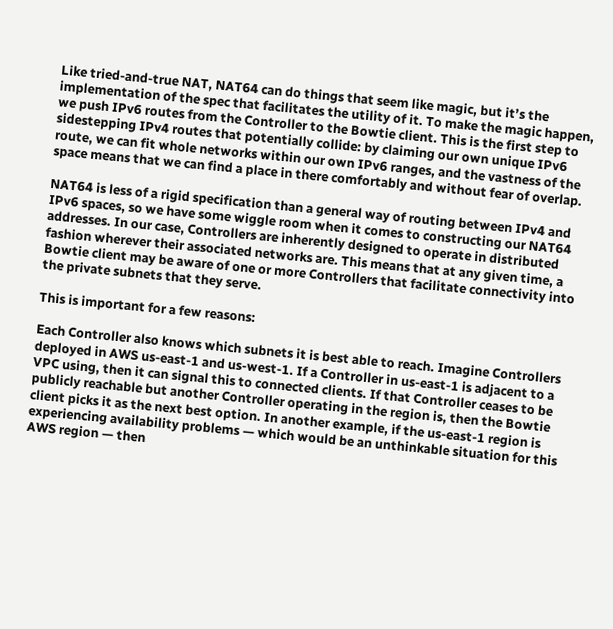Like tried-and-true NAT, NAT64 can do things that seem like magic, but it’s the implementation of the spec that facilitates the utility of it. To make the magic happen, we push IPv6 routes from the Controller to the Bowtie client. This is the first step to sidestepping IPv4 routes that potentially collide: by claiming our own unique IPv6 route, we can fit whole networks within our own IPv6 ranges, and the vastness of the space means that we can find a place in there comfortably and without fear of overlap.

NAT64 is less of a rigid specification than a general way of routing between IPv4 and IPv6 spaces, so we have some wiggle room when it comes to constructing our NAT64 addresses. In our case, Controllers are inherently designed to operate in distributed fashion wherever their associated networks are. This means that at any given time, a Bowtie client may be aware of one or more Controllers that facilitate connectivity into the private subnets that they serve.

This is important for a few reasons:

Each Controller also knows which subnets it is best able to reach. Imagine Controllers deployed in AWS us-east-1 and us-west-1. If a Controller in us-east-1 is adjacent to a VPC using, then it can signal this to connected clients. If that Controller ceases to be publicly reachable but another Controller operating in the region is, then the Bowtie client picks it as the next best option. In another example, if the us-east-1 region is experiencing availability problems — which would be an unthinkable situation for this AWS region — then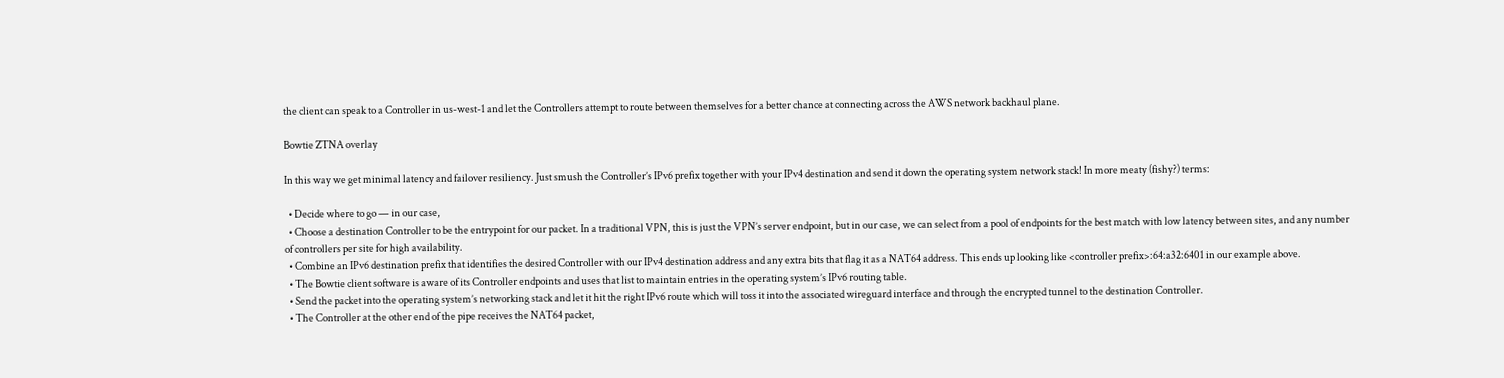the client can speak to a Controller in us-west-1 and let the Controllers attempt to route between themselves for a better chance at connecting across the AWS network backhaul plane.

Bowtie ZTNA overlay

In this way we get minimal latency and failover resiliency. Just smush the Controller’s IPv6 prefix together with your IPv4 destination and send it down the operating system network stack! In more meaty (fishy?) terms:

  • Decide where to go — in our case,
  • Choose a destination Controller to be the entrypoint for our packet. In a traditional VPN, this is just the VPN’s server endpoint, but in our case, we can select from a pool of endpoints for the best match with low latency between sites, and any number of controllers per site for high availability.
  • Combine an IPv6 destination prefix that identifies the desired Controller with our IPv4 destination address and any extra bits that flag it as a NAT64 address. This ends up looking like <controller prefix>:64:a32:6401 in our example above.
  • The Bowtie client software is aware of its Controller endpoints and uses that list to maintain entries in the operating system’s IPv6 routing table.
  • Send the packet into the operating system’s networking stack and let it hit the right IPv6 route which will toss it into the associated wireguard interface and through the encrypted tunnel to the destination Controller.
  • The Controller at the other end of the pipe receives the NAT64 packet,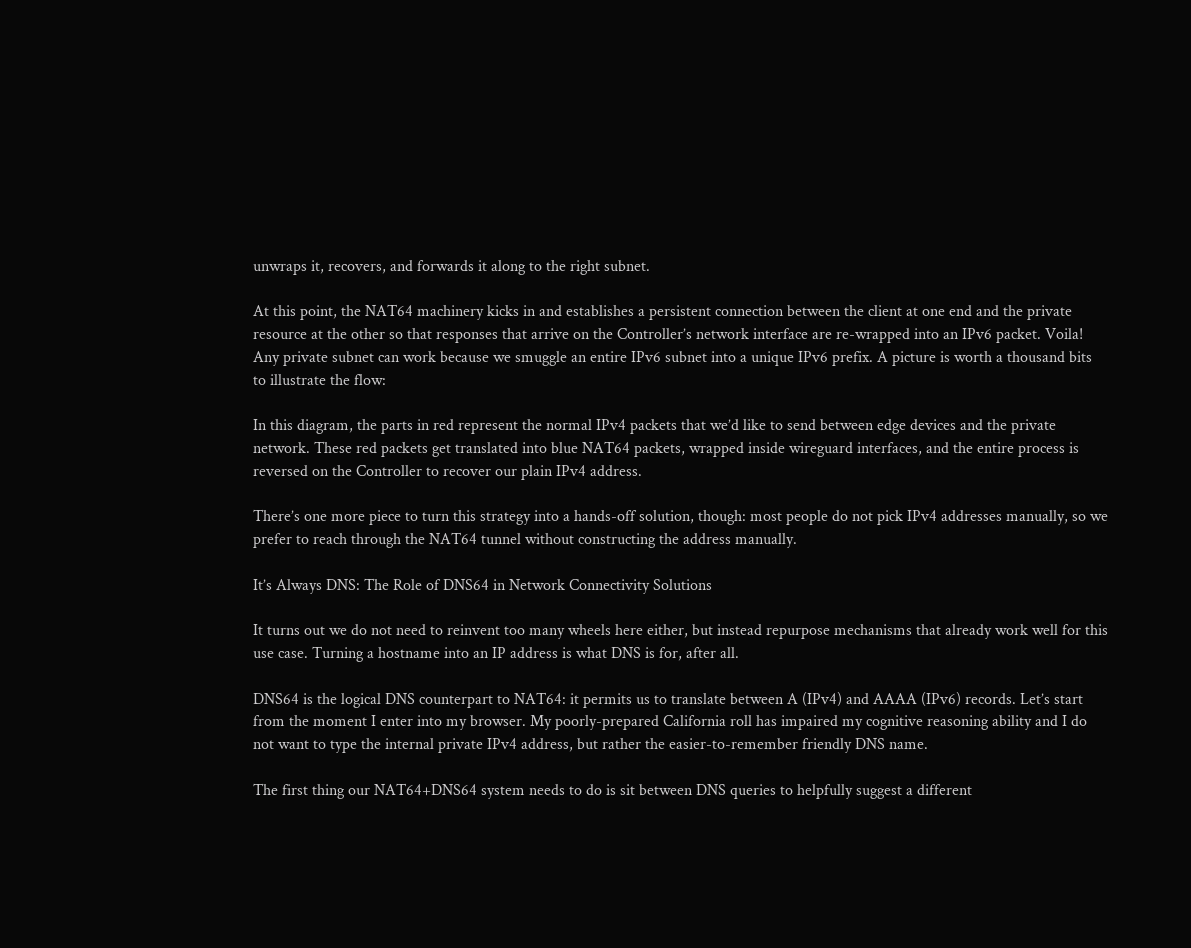unwraps it, recovers, and forwards it along to the right subnet.

At this point, the NAT64 machinery kicks in and establishes a persistent connection between the client at one end and the private resource at the other so that responses that arrive on the Controller’s network interface are re-wrapped into an IPv6 packet. Voila! Any private subnet can work because we smuggle an entire IPv6 subnet into a unique IPv6 prefix. A picture is worth a thousand bits to illustrate the flow:

In this diagram, the parts in red represent the normal IPv4 packets that we’d like to send between edge devices and the private network. These red packets get translated into blue NAT64 packets, wrapped inside wireguard interfaces, and the entire process is reversed on the Controller to recover our plain IPv4 address.

There’s one more piece to turn this strategy into a hands-off solution, though: most people do not pick IPv4 addresses manually, so we prefer to reach through the NAT64 tunnel without constructing the address manually.

It’s Always DNS: The Role of DNS64 in Network Connectivity Solutions

It turns out we do not need to reinvent too many wheels here either, but instead repurpose mechanisms that already work well for this use case. Turning a hostname into an IP address is what DNS is for, after all.

DNS64 is the logical DNS counterpart to NAT64: it permits us to translate between A (IPv4) and AAAA (IPv6) records. Let’s start from the moment I enter into my browser. My poorly-prepared California roll has impaired my cognitive reasoning ability and I do not want to type the internal private IPv4 address, but rather the easier-to-remember friendly DNS name.

The first thing our NAT64+DNS64 system needs to do is sit between DNS queries to helpfully suggest a different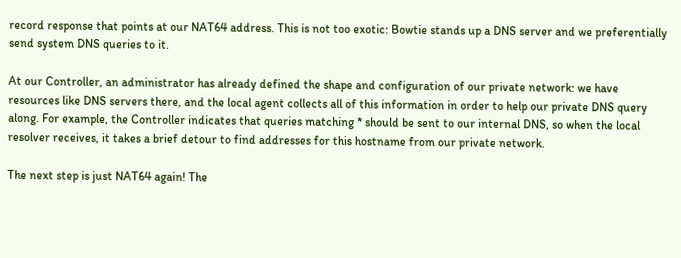record response that points at our NAT64 address. This is not too exotic: Bowtie stands up a DNS server and we preferentially send system DNS queries to it.

At our Controller, an administrator has already defined the shape and configuration of our private network: we have resources like DNS servers there, and the local agent collects all of this information in order to help our private DNS query along. For example, the Controller indicates that queries matching * should be sent to our internal DNS, so when the local resolver receives, it takes a brief detour to find addresses for this hostname from our private network.

The next step is just NAT64 again! The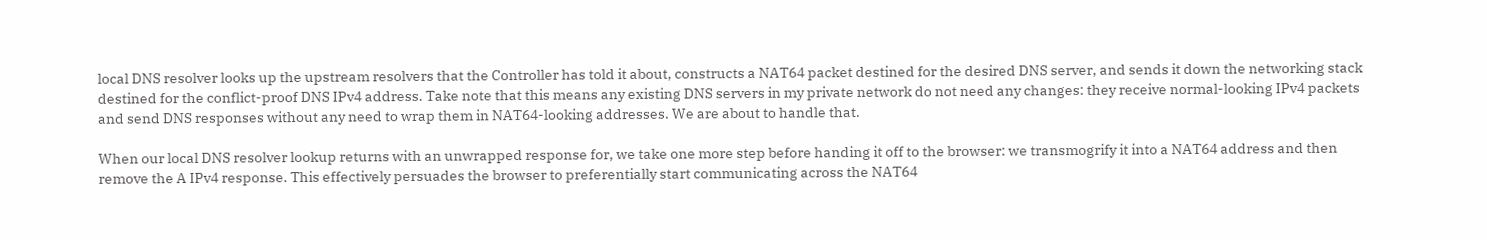local DNS resolver looks up the upstream resolvers that the Controller has told it about, constructs a NAT64 packet destined for the desired DNS server, and sends it down the networking stack destined for the conflict-proof DNS IPv4 address. Take note that this means any existing DNS servers in my private network do not need any changes: they receive normal-looking IPv4 packets and send DNS responses without any need to wrap them in NAT64-looking addresses. We are about to handle that.

When our local DNS resolver lookup returns with an unwrapped response for, we take one more step before handing it off to the browser: we transmogrify it into a NAT64 address and then remove the A IPv4 response. This effectively persuades the browser to preferentially start communicating across the NAT64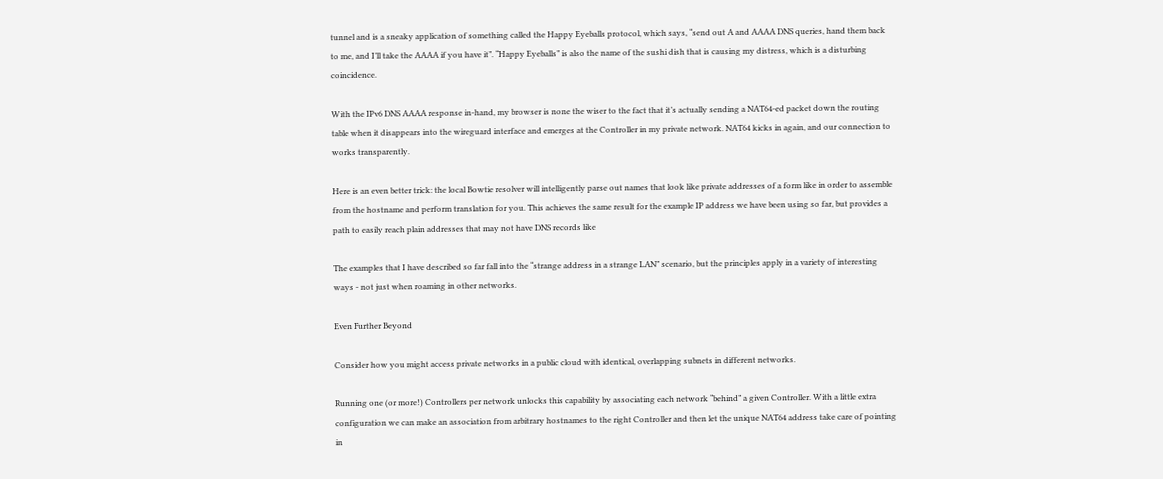tunnel and is a sneaky application of something called the Happy Eyeballs protocol, which says, “send out A and AAAA DNS queries, hand them back to me, and I’ll take the AAAA if you have it”. “Happy Eyeballs” is also the name of the sushi dish that is causing my distress, which is a disturbing coincidence.

With the IPv6 DNS AAAA response in-hand, my browser is none the wiser to the fact that it’s actually sending a NAT64-ed packet down the routing table when it disappears into the wireguard interface and emerges at the Controller in my private network. NAT64 kicks in again, and our connection to works transparently.

Here is an even better trick: the local Bowtie resolver will intelligently parse out names that look like private addresses of a form like in order to assemble from the hostname and perform translation for you. This achieves the same result for the example IP address we have been using so far, but provides a path to easily reach plain addresses that may not have DNS records like

The examples that I have described so far fall into the “strange address in a strange LAN” scenario, but the principles apply in a variety of interesting ways - not just when roaming in other networks.

Even Further Beyond

Consider how you might access private networks in a public cloud with identical, overlapping subnets in different networks.

Running one (or more!) Controllers per network unlocks this capability by associating each network “behind” a given Controller. With a little extra configuration we can make an association from arbitrary hostnames to the right Controller and then let the unique NAT64 address take care of pointing in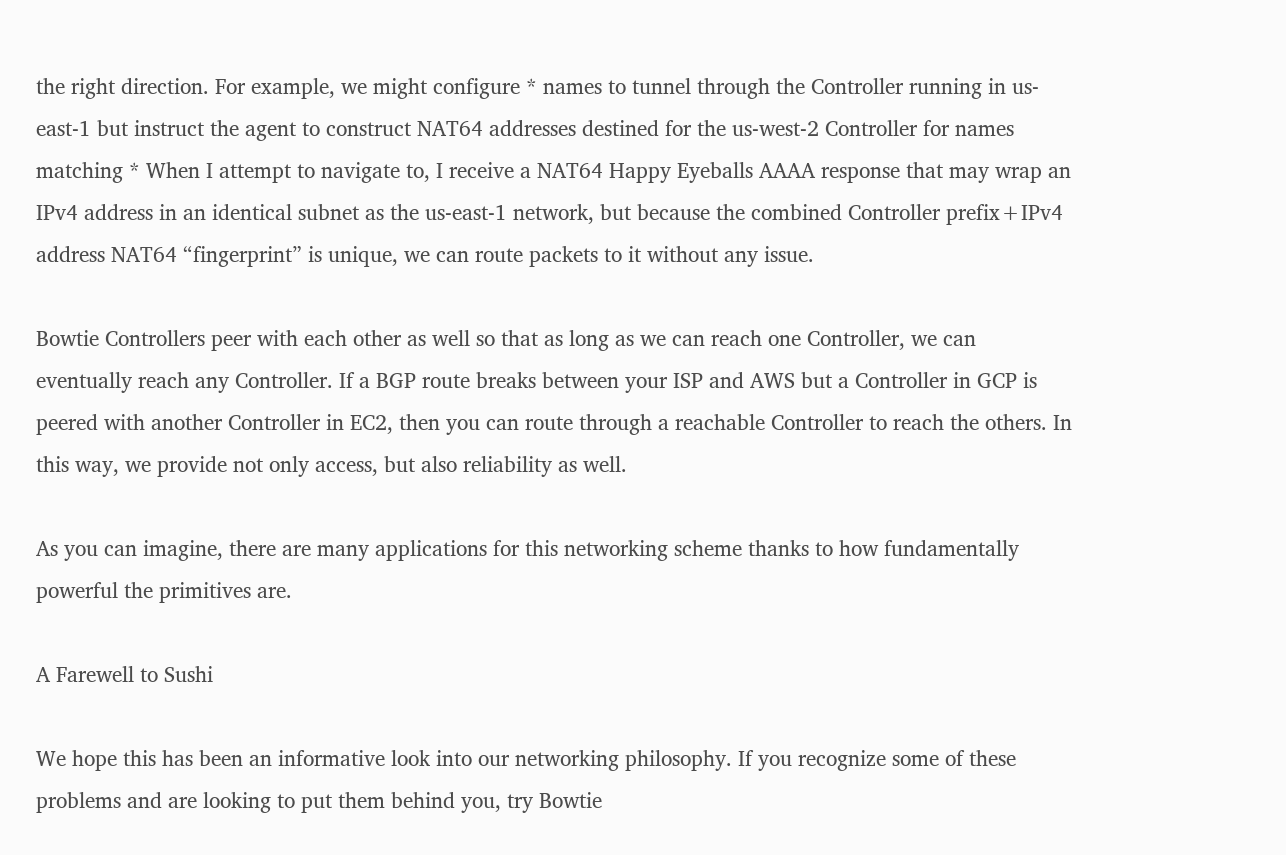the right direction. For example, we might configure * names to tunnel through the Controller running in us-east-1 but instruct the agent to construct NAT64 addresses destined for the us-west-2 Controller for names matching * When I attempt to navigate to, I receive a NAT64 Happy Eyeballs AAAA response that may wrap an IPv4 address in an identical subnet as the us-east-1 network, but because the combined Controller prefix+IPv4 address NAT64 “fingerprint” is unique, we can route packets to it without any issue.

Bowtie Controllers peer with each other as well so that as long as we can reach one Controller, we can eventually reach any Controller. If a BGP route breaks between your ISP and AWS but a Controller in GCP is peered with another Controller in EC2, then you can route through a reachable Controller to reach the others. In this way, we provide not only access, but also reliability as well.

As you can imagine, there are many applications for this networking scheme thanks to how fundamentally powerful the primitives are.

A Farewell to Sushi

We hope this has been an informative look into our networking philosophy. If you recognize some of these problems and are looking to put them behind you, try Bowtie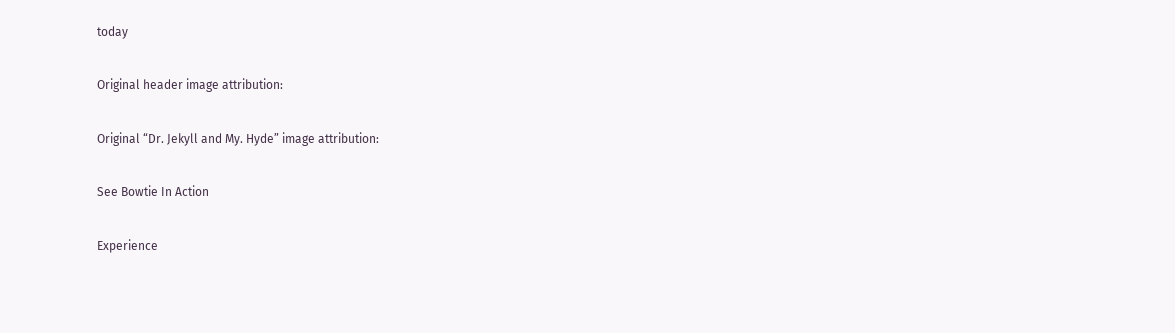today

Original header image attribution:

Original “Dr. Jekyll and My. Hyde” image attribution:

See Bowtie In Action

Experience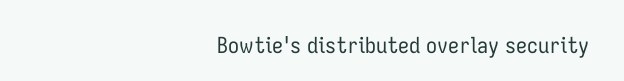Bowtie's distributed overlay security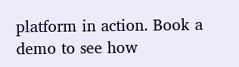platform in action. Book a demo to see how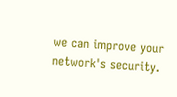we can improve your network's security.